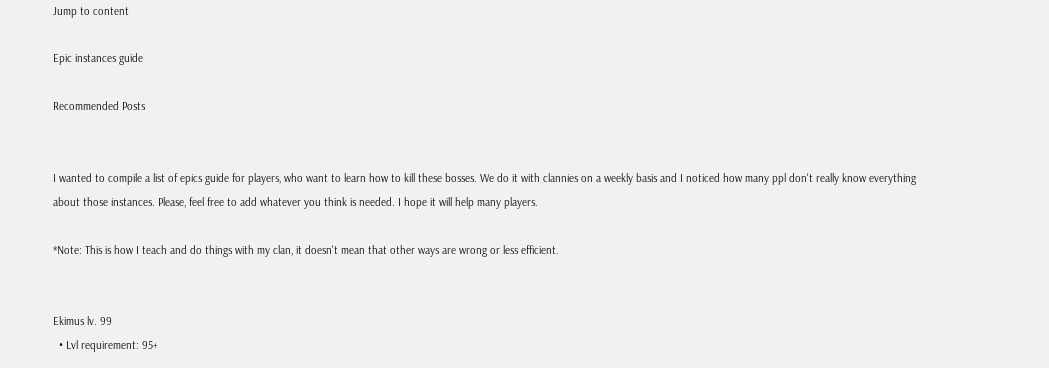Jump to content

Epic instances guide

Recommended Posts


I wanted to compile a list of epics guide for players, who want to learn how to kill these bosses. We do it with clannies on a weekly basis and I noticed how many ppl don't really know everything about those instances. Please, feel free to add whatever you think is needed. I hope it will help many players.

*Note: This is how I teach and do things with my clan, it doesn't mean that other ways are wrong or less efficient.


Ekimus lv. 99
  • Lvl requirement: 95+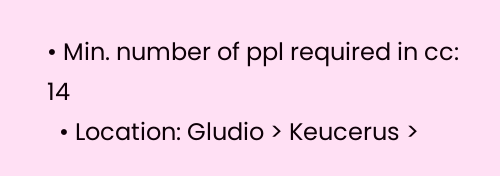• Min. number of ppl required in cc: 14
  • Location: Gludio > Keucerus >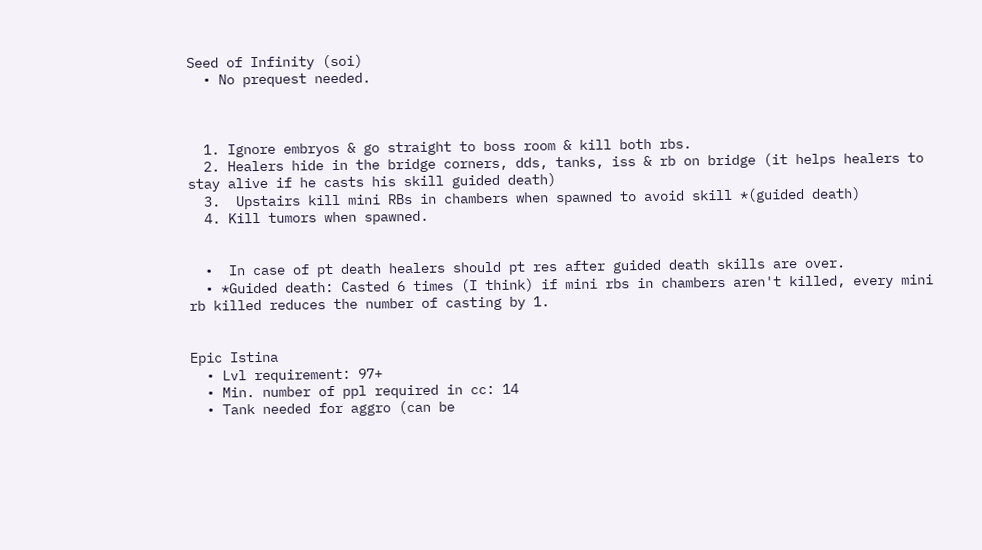Seed of Infinity (soi)
  • No prequest needed.



  1. Ignore embryos & go straight to boss room & kill both rbs.
  2. Healers hide in the bridge corners, dds, tanks, iss & rb on bridge (it helps healers to stay alive if he casts his skill guided death)
  3.  Upstairs kill mini RBs in chambers when spawned to avoid skill *(guided death)
  4. Kill tumors when spawned.


  •  In case of pt death healers should pt res after guided death skills are over.
  • *Guided death: Casted 6 times (I think) if mini rbs in chambers aren't killed, every mini rb killed reduces the number of casting by 1.


Epic Istina
  • Lvl requirement: 97+
  • Min. number of ppl required in cc: 14
  • Tank needed for aggro (can be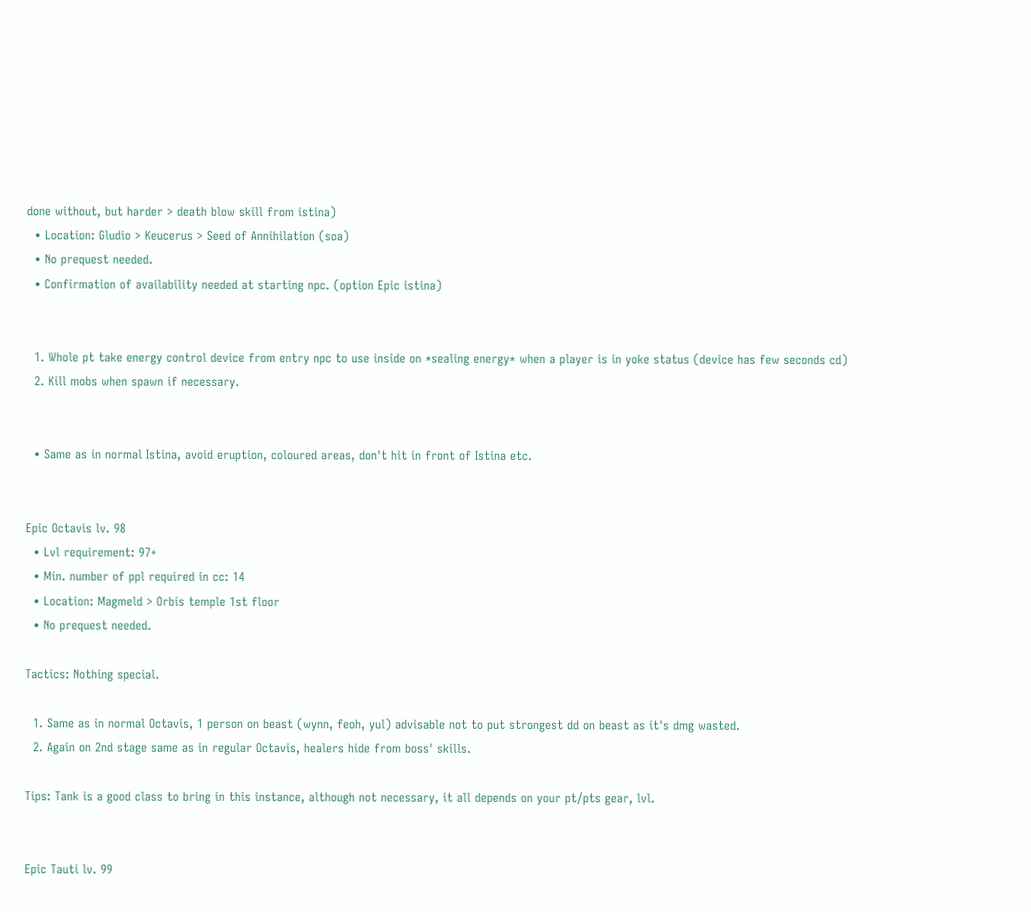done without, but harder > death blow skill from istina)
  • Location: Gludio > Keucerus > Seed of Annihilation (soa)
  • No prequest needed.
  • Confirmation of availability needed at starting npc. (option Epic istina)


  1. Whole pt take energy control device from entry npc to use inside on *sealing energy* when a player is in yoke status (device has few seconds cd)
  2. Kill mobs when spawn if necessary.


  • Same as in normal Istina, avoid eruption, coloured areas, don't hit in front of Istina etc.


Epic Octavis lv. 98
  • Lvl requirement: 97+
  • Min. number of ppl required in cc: 14
  • Location: Magmeld > Orbis temple 1st floor
  • No prequest needed.

Tactics: Nothing special.

  1. Same as in normal Octavis, 1 person on beast (wynn, feoh, yul) advisable not to put strongest dd on beast as it's dmg wasted.
  2. Again on 2nd stage same as in regular Octavis, healers hide from boss' skills.

Tips: Tank is a good class to bring in this instance, although not necessary, it all depends on your pt/pts gear, lvl.


Epic Tauti lv. 99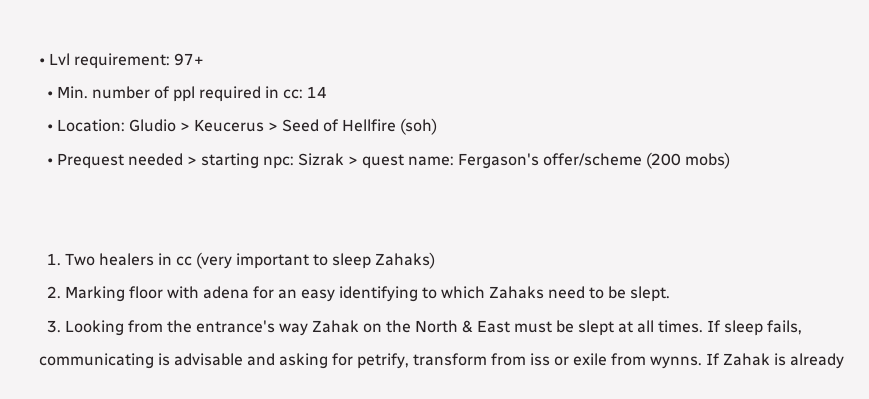• Lvl requirement: 97+
  • Min. number of ppl required in cc: 14
  • Location: Gludio > Keucerus > Seed of Hellfire (soh)
  • Prequest needed > starting npc: Sizrak > quest name: Fergason's offer/scheme (200 mobs)


  1. Two healers in cc (very important to sleep Zahaks)
  2. Marking floor with adena for an easy identifying to which Zahaks need to be slept.
  3. Looking from the entrance's way Zahak on the North & East must be slept at all times. If sleep fails, communicating is advisable and asking for petrify, transform from iss or exile from wynns. If Zahak is already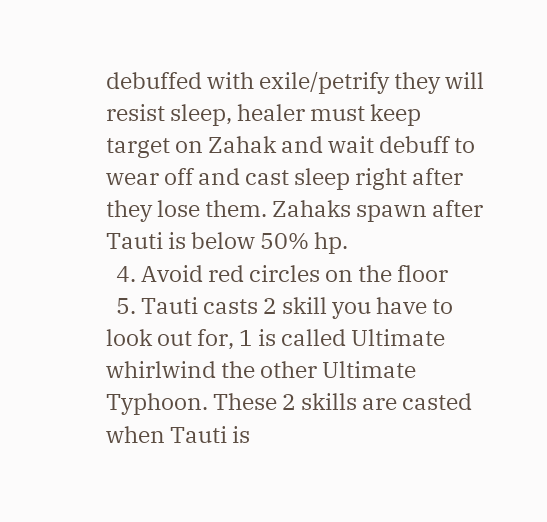debuffed with exile/petrify they will resist sleep, healer must keep target on Zahak and wait debuff to wear off and cast sleep right after they lose them. Zahaks spawn after Tauti is below 50% hp.
  4. Avoid red circles on the floor
  5. Tauti casts 2 skill you have to look out for, 1 is called Ultimate whirlwind the other Ultimate Typhoon. These 2 skills are casted when Tauti is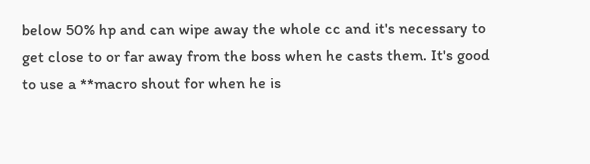below 50% hp and can wipe away the whole cc and it's necessary to get close to or far away from the boss when he casts them. It's good to use a **macro shout for when he is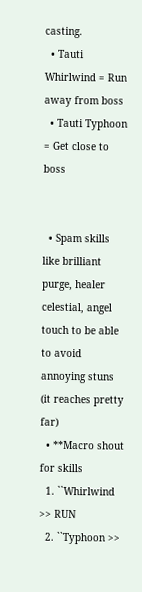casting.
  • Tauti Whirlwind = Run away from boss
  • Tauti Typhoon = Get close to boss


  • Spam skills like brilliant purge, healer celestial, angel touch to be able to avoid annoying stuns (it reaches pretty far)
  • **Macro shout for skills
  1. ``Whirlwind >> RUN
  2. ``Typhoon >>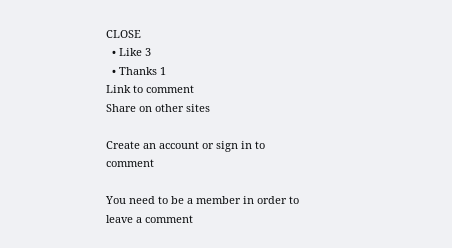CLOSE
  • Like 3
  • Thanks 1
Link to comment
Share on other sites

Create an account or sign in to comment

You need to be a member in order to leave a comment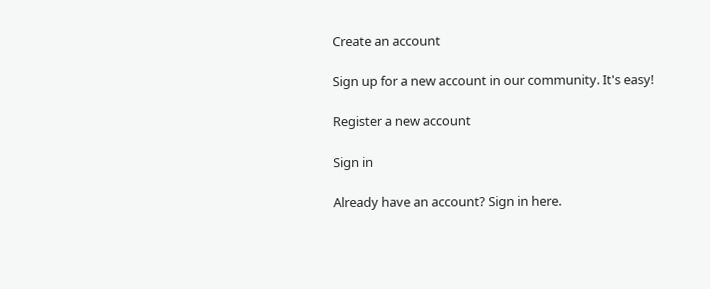Create an account

Sign up for a new account in our community. It's easy!

Register a new account

Sign in

Already have an account? Sign in here.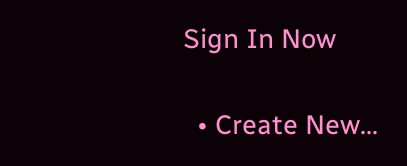Sign In Now

  • Create New...